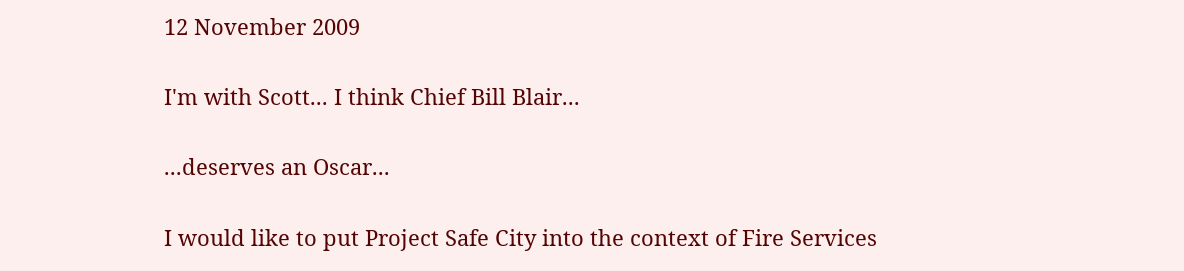12 November 2009

I'm with Scott... I think Chief Bill Blair...

...deserves an Oscar...

I would like to put Project Safe City into the context of Fire Services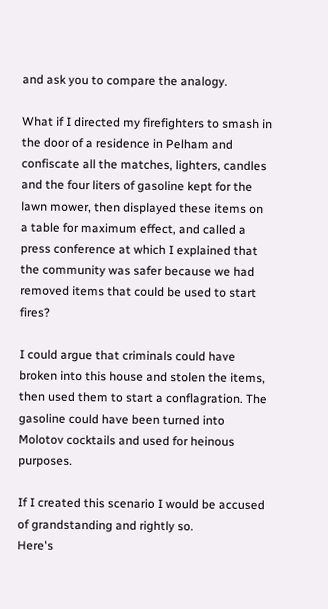and ask you to compare the analogy.

What if I directed my firefighters to smash in the door of a residence in Pelham and confiscate all the matches, lighters, candles and the four liters of gasoline kept for the lawn mower, then displayed these items on a table for maximum effect, and called a press conference at which I explained that the community was safer because we had removed items that could be used to start fires?

I could argue that criminals could have broken into this house and stolen the items, then used them to start a conflagration. The gasoline could have been turned into Molotov cocktails and used for heinous purposes.

If I created this scenario I would be accused of grandstanding and rightly so.
Here's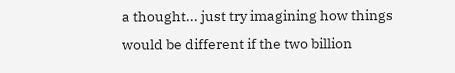a thought... just try imagining how things would be different if the two billion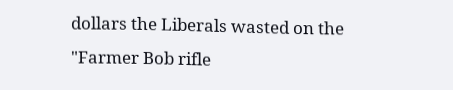dollars the Liberals wasted on the "Farmer Bob rifle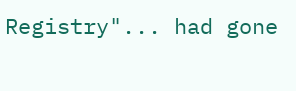Registry"... had gone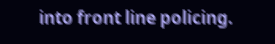into front line policing.